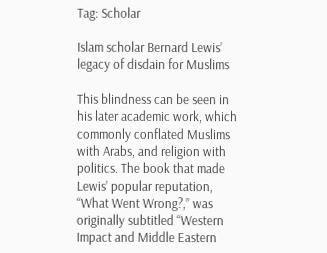Tag: Scholar

Islam scholar Bernard Lewis’ legacy of disdain for Muslims

This blindness can be seen in his later academic work, which commonly conflated Muslims with Arabs, and religion with politics. The book that made Lewis’ popular reputation, “What Went Wrong?,” was originally subtitled “Western Impact and Middle Eastern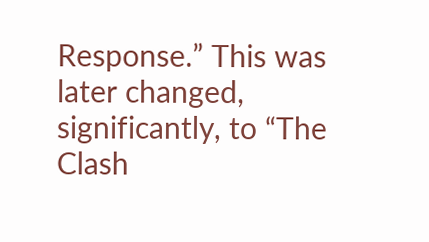Response.” This was later changed, significantly, to “The Clash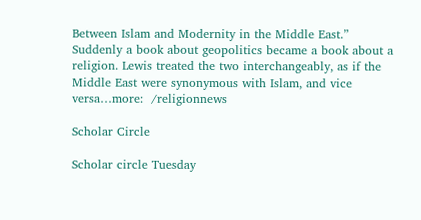Between Islam and Modernity in the Middle East.” Suddenly a book about geopolitics became a book about a religion. Lewis treated the two interchangeably, as if the Middle East were synonymous with Islam, and vice versa…more:  /religionnews

Scholar Circle

Scholar circle Tuesday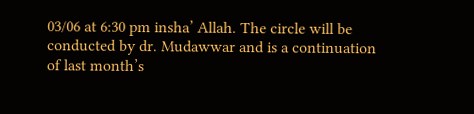03/06 at 6:30 pm insha’ Allah. The circle will be conducted by dr. Mudawwar and is a continuation of last month’s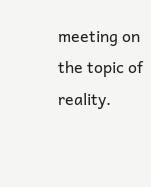meeting on the topic of reality.